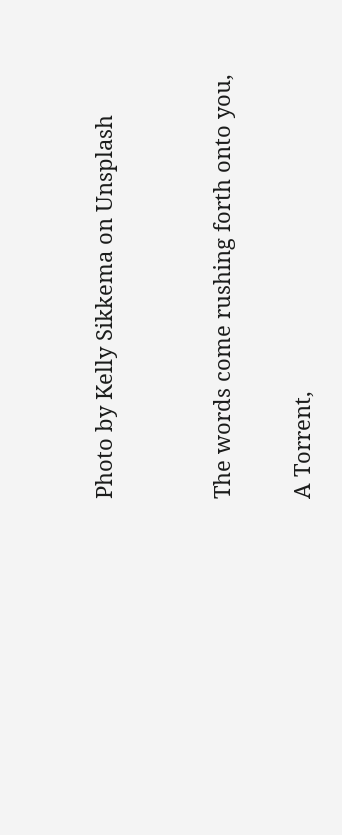Photo by Kelly Sikkema on Unsplash


The words come rushing forth onto you,

A Torrent,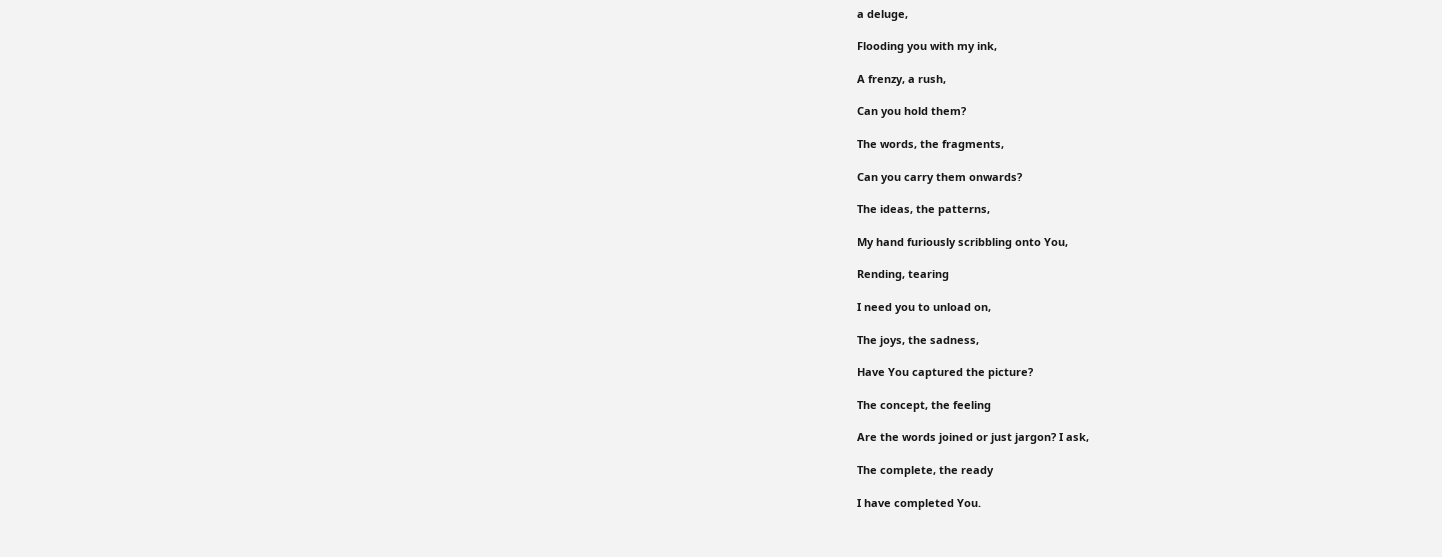a deluge,

Flooding you with my ink,

A frenzy, a rush,

Can you hold them?

The words, the fragments,

Can you carry them onwards?

The ideas, the patterns,

My hand furiously scribbling onto You,

Rending, tearing

I need you to unload on,

The joys, the sadness,

Have You captured the picture?

The concept, the feeling

Are the words joined or just jargon? I ask,

The complete, the ready

I have completed You.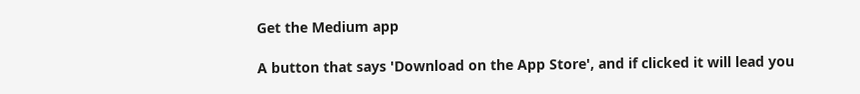Get the Medium app

A button that says 'Download on the App Store', and if clicked it will lead you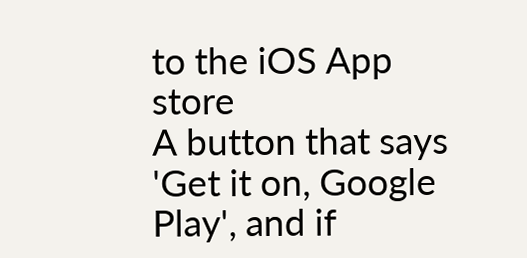to the iOS App store
A button that says 'Get it on, Google Play', and if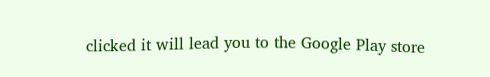clicked it will lead you to the Google Play store